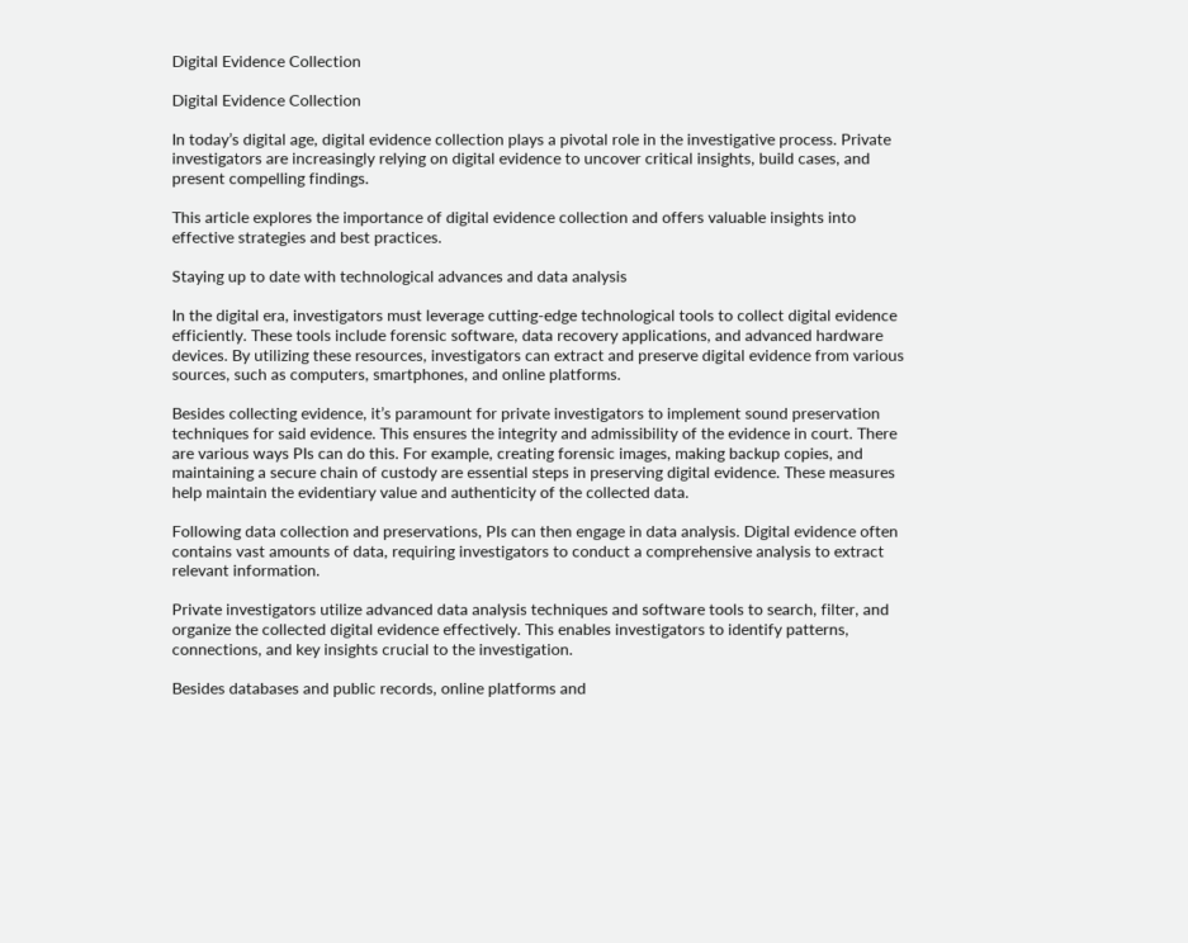Digital Evidence Collection

Digital Evidence Collection

In today’s digital age, digital evidence collection plays a pivotal role in the investigative process. Private investigators are increasingly relying on digital evidence to uncover critical insights, build cases, and present compelling findings.

This article explores the importance of digital evidence collection and offers valuable insights into effective strategies and best practices.

Staying up to date with technological advances and data analysis

In the digital era, investigators must leverage cutting-edge technological tools to collect digital evidence efficiently. These tools include forensic software, data recovery applications, and advanced hardware devices. By utilizing these resources, investigators can extract and preserve digital evidence from various sources, such as computers, smartphones, and online platforms.

Besides collecting evidence, it’s paramount for private investigators to implement sound preservation techniques for said evidence. This ensures the integrity and admissibility of the evidence in court. There are various ways PIs can do this. For example, creating forensic images, making backup copies, and maintaining a secure chain of custody are essential steps in preserving digital evidence. These measures help maintain the evidentiary value and authenticity of the collected data.

Following data collection and preservations, PIs can then engage in data analysis. Digital evidence often contains vast amounts of data, requiring investigators to conduct a comprehensive analysis to extract relevant information.

Private investigators utilize advanced data analysis techniques and software tools to search, filter, and organize the collected digital evidence effectively. This enables investigators to identify patterns, connections, and key insights crucial to the investigation.

Besides databases and public records, online platforms and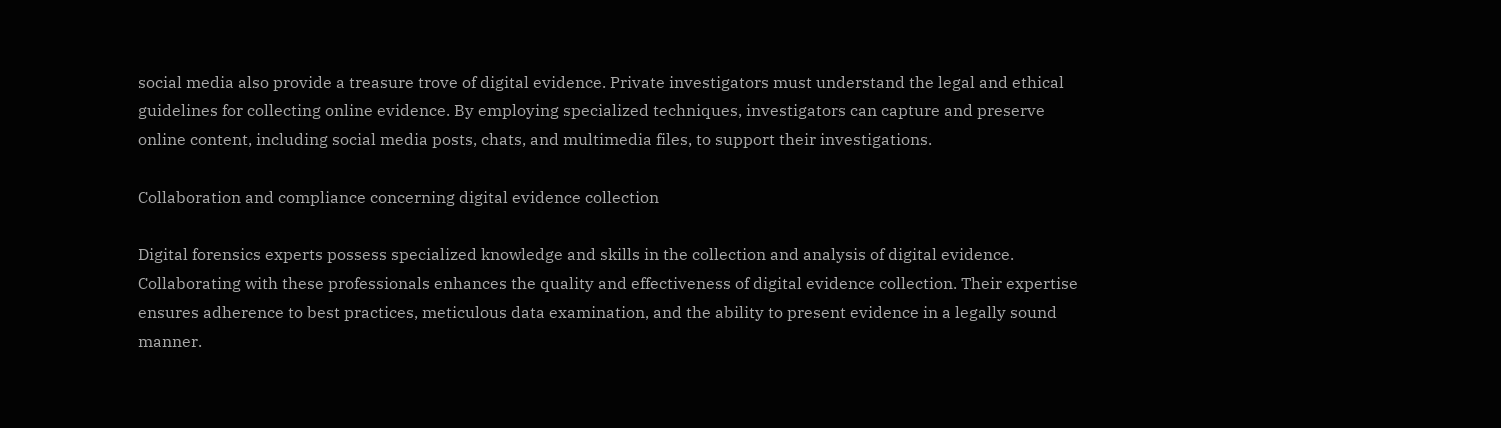social media also provide a treasure trove of digital evidence. Private investigators must understand the legal and ethical guidelines for collecting online evidence. By employing specialized techniques, investigators can capture and preserve online content, including social media posts, chats, and multimedia files, to support their investigations.

Collaboration and compliance concerning digital evidence collection

Digital forensics experts possess specialized knowledge and skills in the collection and analysis of digital evidence. Collaborating with these professionals enhances the quality and effectiveness of digital evidence collection. Their expertise ensures adherence to best practices, meticulous data examination, and the ability to present evidence in a legally sound manner.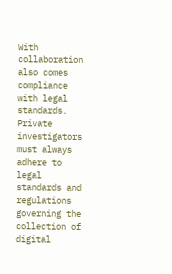With collaboration also comes compliance with legal standards. Private investigators must always adhere to legal standards and regulations governing the collection of digital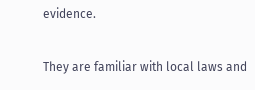evidence.

They are familiar with local laws and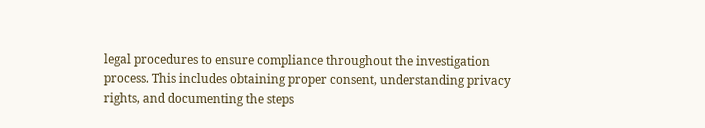legal procedures to ensure compliance throughout the investigation process. This includes obtaining proper consent, understanding privacy rights, and documenting the steps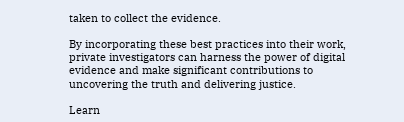taken to collect the evidence.

By incorporating these best practices into their work, private investigators can harness the power of digital evidence and make significant contributions to uncovering the truth and delivering justice.

Learn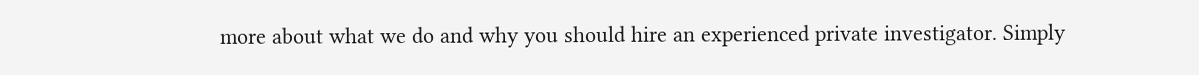more about what we do and why you should hire an experienced private investigator. Simply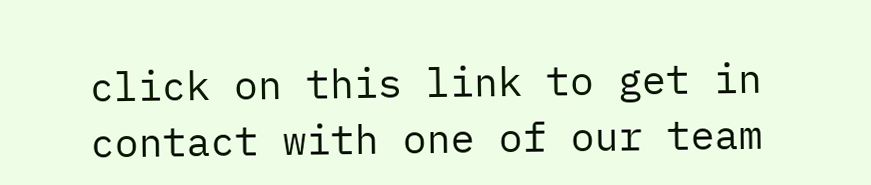click on this link to get in contact with one of our team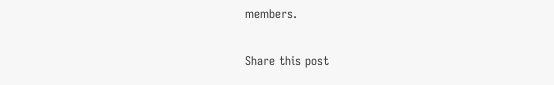members.

Share this post